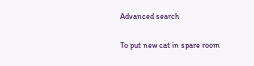Advanced search

To put new cat in spare room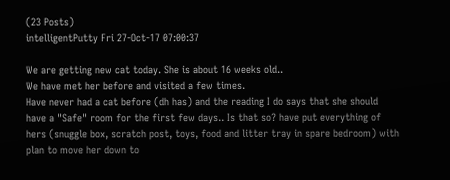(23 Posts)
intelligentPutty Fri 27-Oct-17 07:00:37

We are getting new cat today. She is about 16 weeks old..
We have met her before and visited a few times.
Have never had a cat before (dh has) and the reading I do says that she should have a "Safe" room for the first few days.. Is that so? have put everything of hers (snuggle box, scratch post, toys, food and litter tray in spare bedroom) with plan to move her down to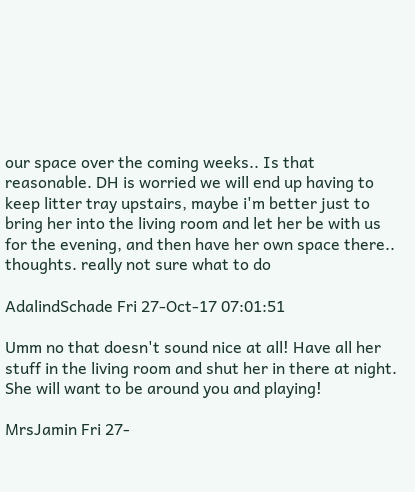our space over the coming weeks.. Is that reasonable. DH is worried we will end up having to keep litter tray upstairs, maybe i'm better just to bring her into the living room and let her be with us for the evening, and then have her own space there.. thoughts. really not sure what to do

AdalindSchade Fri 27-Oct-17 07:01:51

Umm no that doesn't sound nice at all! Have all her stuff in the living room and shut her in there at night. She will want to be around you and playing!

MrsJamin Fri 27-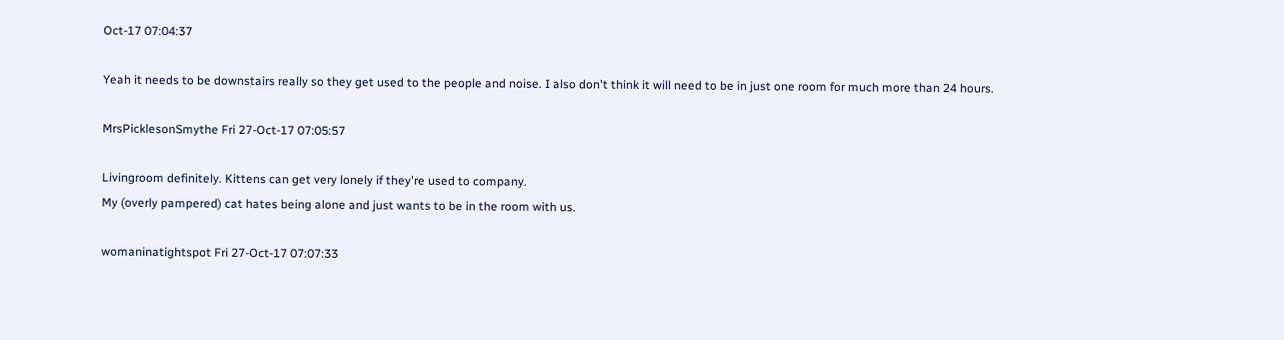Oct-17 07:04:37

Yeah it needs to be downstairs really so they get used to the people and noise. I also don't think it will need to be in just one room for much more than 24 hours.

MrsPicklesonSmythe Fri 27-Oct-17 07:05:57

Livingroom definitely. Kittens can get very lonely if they're used to company.
My (overly pampered) cat hates being alone and just wants to be in the room with us.

womaninatightspot Fri 27-Oct-17 07:07:33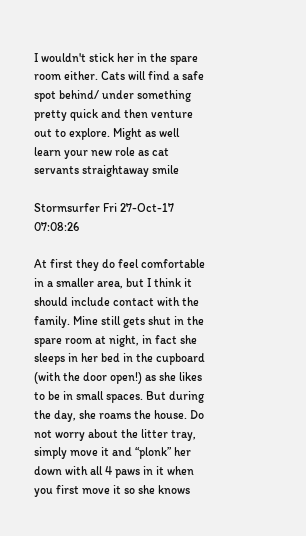I wouldn't stick her in the spare room either. Cats will find a safe spot behind/ under something pretty quick and then venture out to explore. Might as well learn your new role as cat servants straightaway smile

Stormsurfer Fri 27-Oct-17 07:08:26

At first they do feel comfortable in a smaller area, but I think it should include contact with the family. Mine still gets shut in the spare room at night, in fact she sleeps in her bed in the cupboard (with the door open!) as she likes to be in small spaces. But during the day, she roams the house. Do not worry about the litter tray, simply move it and “plonk” her down with all 4 paws in it when you first move it so she knows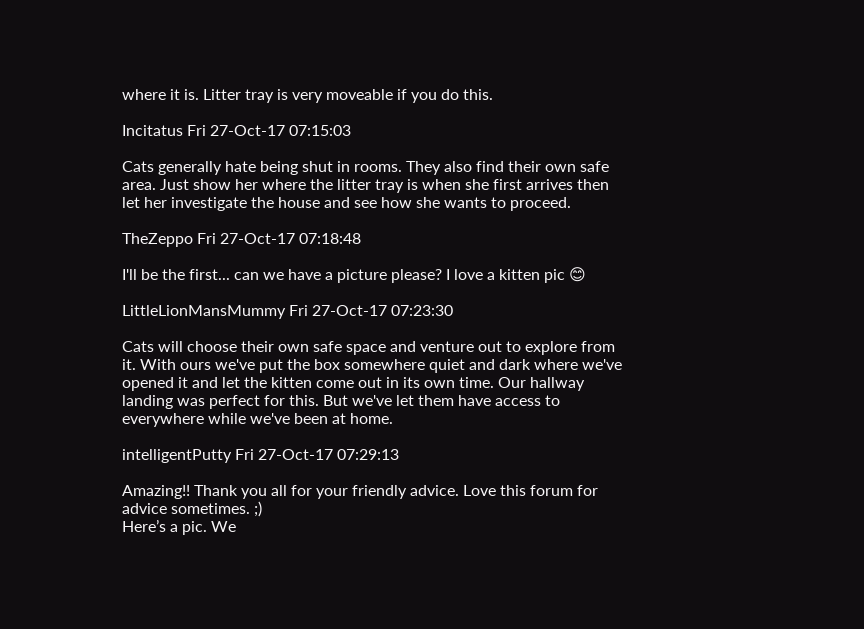where it is. Litter tray is very moveable if you do this.

Incitatus Fri 27-Oct-17 07:15:03

Cats generally hate being shut in rooms. They also find their own safe area. Just show her where the litter tray is when she first arrives then let her investigate the house and see how she wants to proceed.

TheZeppo Fri 27-Oct-17 07:18:48

I'll be the first... can we have a picture please? I love a kitten pic 😊

LittleLionMansMummy Fri 27-Oct-17 07:23:30

Cats will choose their own safe space and venture out to explore from it. With ours we've put the box somewhere quiet and dark where we've opened it and let the kitten come out in its own time. Our hallway landing was perfect for this. But we've let them have access to everywhere while we've been at home.

intelligentPutty Fri 27-Oct-17 07:29:13

Amazing!! Thank you all for your friendly advice. Love this forum for advice sometimes. ;)
Here’s a pic. We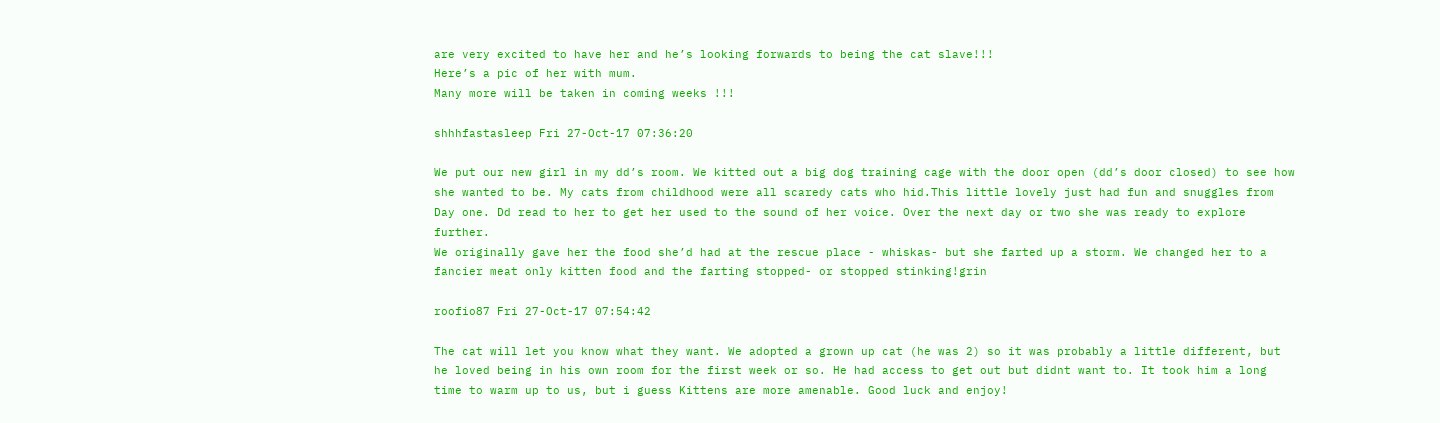are very excited to have her and he’s looking forwards to being the cat slave!!!
Here’s a pic of her with mum.
Many more will be taken in coming weeks !!!

shhhfastasleep Fri 27-Oct-17 07:36:20

We put our new girl in my dd’s room. We kitted out a big dog training cage with the door open (dd’s door closed) to see how she wanted to be. My cats from childhood were all scaredy cats who hid.This little lovely just had fun and snuggles from Day one. Dd read to her to get her used to the sound of her voice. Over the next day or two she was ready to explore further.
We originally gave her the food she’d had at the rescue place - whiskas- but she farted up a storm. We changed her to a fancier meat only kitten food and the farting stopped- or stopped stinking!grin

roofio87 Fri 27-Oct-17 07:54:42

The cat will let you know what they want. We adopted a grown up cat (he was 2) so it was probably a little different, but he loved being in his own room for the first week or so. He had access to get out but didnt want to. It took him a long time to warm up to us, but i guess Kittens are more amenable. Good luck and enjoy!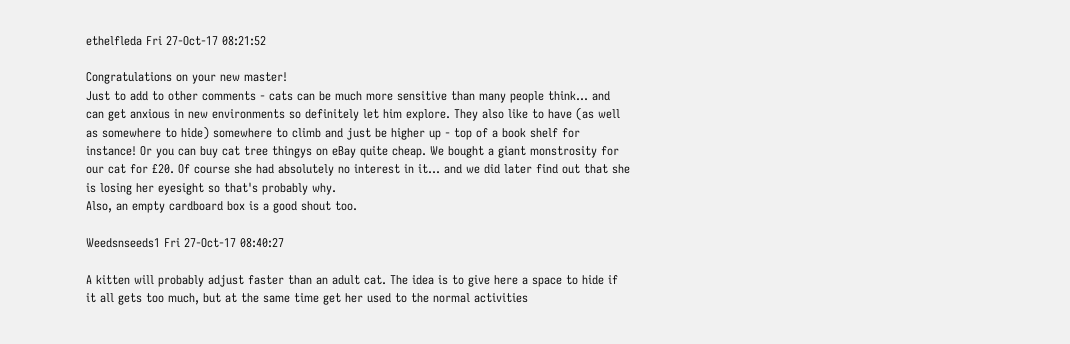ethelfleda Fri 27-Oct-17 08:21:52

Congratulations on your new master!
Just to add to other comments - cats can be much more sensitive than many people think... and can get anxious in new environments so definitely let him explore. They also like to have (as well as somewhere to hide) somewhere to climb and just be higher up - top of a book shelf for instance! Or you can buy cat tree thingys on eBay quite cheap. We bought a giant monstrosity for our cat for £20. Of course she had absolutely no interest in it... and we did later find out that she is losing her eyesight so that's probably why.
Also, an empty cardboard box is a good shout too.

Weedsnseeds1 Fri 27-Oct-17 08:40:27

A kitten will probably adjust faster than an adult cat. The idea is to give here a space to hide if it all gets too much, but at the same time get her used to the normal activities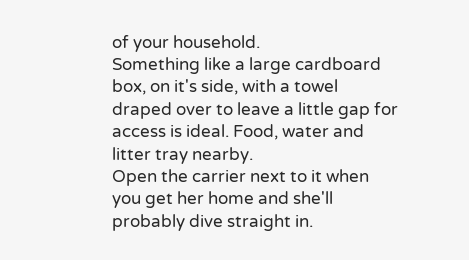of your household.
Something like a large cardboard box, on it's side, with a towel draped over to leave a little gap for access is ideal. Food, water and litter tray nearby.
Open the carrier next to it when you get her home and she'll probably dive straight in.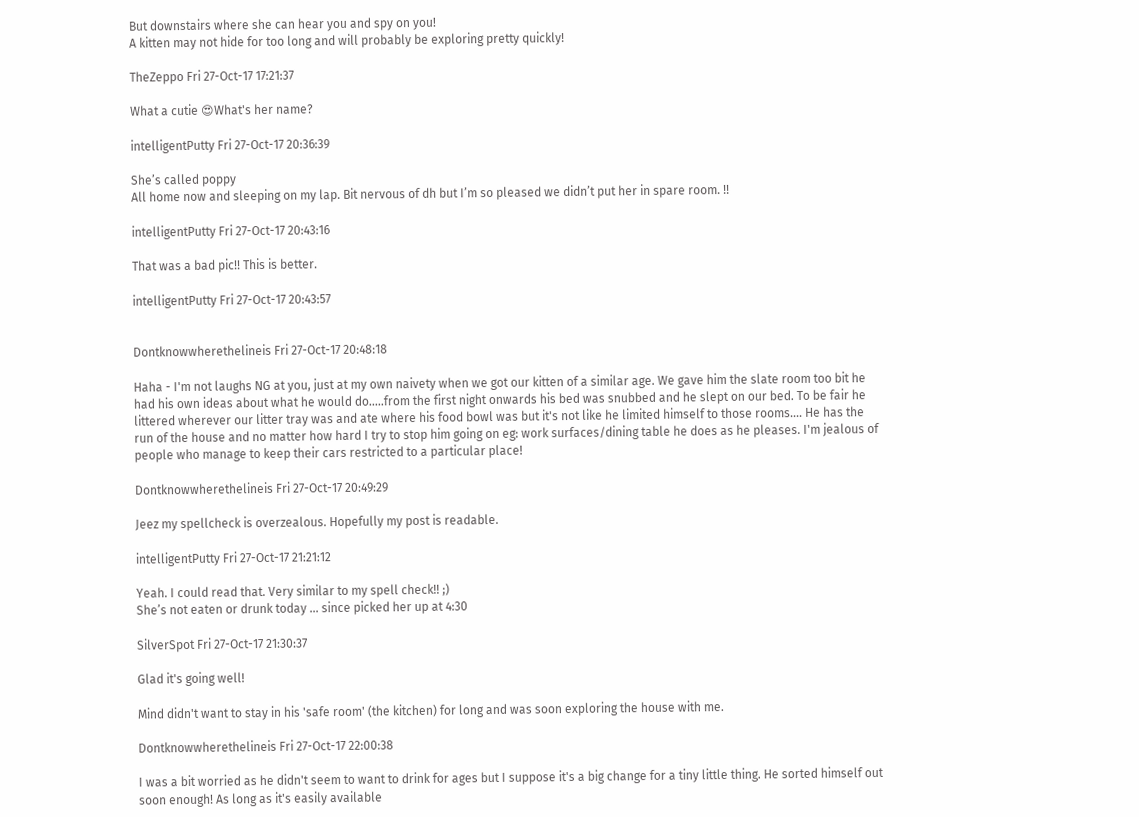But downstairs where she can hear you and spy on you!
A kitten may not hide for too long and will probably be exploring pretty quickly!

TheZeppo Fri 27-Oct-17 17:21:37

What a cutie 😍What's her name?

intelligentPutty Fri 27-Oct-17 20:36:39

She’s called poppy
All home now and sleeping on my lap. Bit nervous of dh but I’m so pleased we didn’t put her in spare room. !!

intelligentPutty Fri 27-Oct-17 20:43:16

That was a bad pic!! This is better.

intelligentPutty Fri 27-Oct-17 20:43:57


Dontknowwherethelineis Fri 27-Oct-17 20:48:18

Haha - I'm not laughs NG at you, just at my own naivety when we got our kitten of a similar age. We gave him the slate room too bit he had his own ideas about what he would do.....from the first night onwards his bed was snubbed and he slept on our bed. To be fair he littered wherever our litter tray was and ate where his food bowl was but it's not like he limited himself to those rooms.... He has the run of the house and no matter how hard I try to stop him going on eg: work surfaces/dining table he does as he pleases. I'm jealous of people who manage to keep their cars restricted to a particular place!

Dontknowwherethelineis Fri 27-Oct-17 20:49:29

Jeez my spellcheck is overzealous. Hopefully my post is readable.

intelligentPutty Fri 27-Oct-17 21:21:12

Yeah. I could read that. Very similar to my spell check!! ;)
She’s not eaten or drunk today ... since picked her up at 4:30

SilverSpot Fri 27-Oct-17 21:30:37

Glad it's going well!

Mind didn't want to stay in his 'safe room' (the kitchen) for long and was soon exploring the house with me.

Dontknowwherethelineis Fri 27-Oct-17 22:00:38

I was a bit worried as he didn't seem to want to drink for ages but I suppose it's a big change for a tiny little thing. He sorted himself out soon enough! As long as it's easily available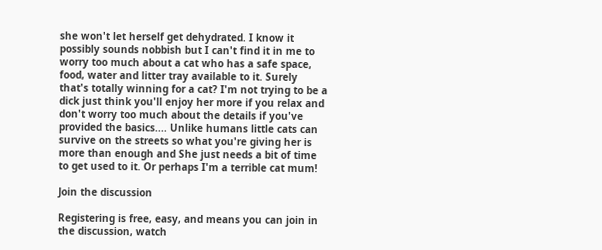she won't let herself get dehydrated. I know it possibly sounds nobbish but I can't find it in me to worry too much about a cat who has a safe space, food, water and litter tray available to it. Surely that's totally winning for a cat? I'm not trying to be a dick just think you'll enjoy her more if you relax and don't worry too much about the details if you've provided the basics.... Unlike humans little cats can survive on the streets so what you're giving her is more than enough and She just needs a bit of time to get used to it. Or perhaps I'm a terrible cat mum!

Join the discussion

Registering is free, easy, and means you can join in the discussion, watch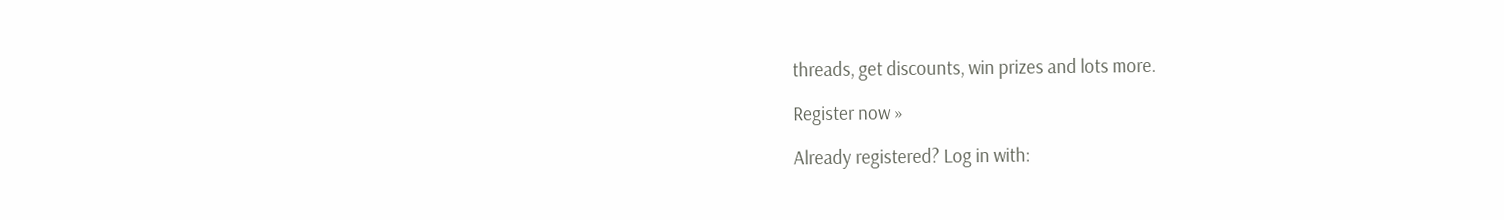threads, get discounts, win prizes and lots more.

Register now »

Already registered? Log in with: